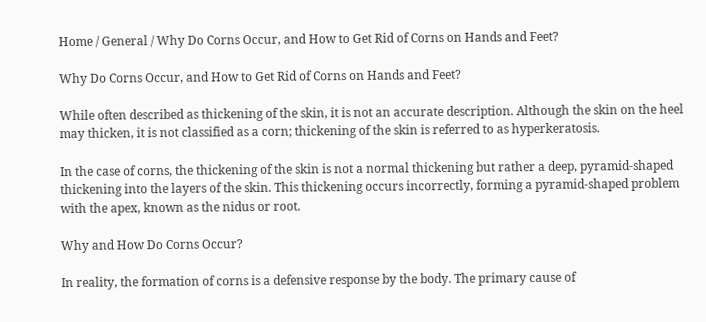Home / General / Why Do Corns Occur, and How to Get Rid of Corns on Hands and Feet?

Why Do Corns Occur, and How to Get Rid of Corns on Hands and Feet?

While often described as thickening of the skin, it is not an accurate description. Although the skin on the heel may thicken, it is not classified as a corn; thickening of the skin is referred to as hyperkeratosis.

In the case of corns, the thickening of the skin is not a normal thickening but rather a deep, pyramid-shaped thickening into the layers of the skin. This thickening occurs incorrectly, forming a pyramid-shaped problem with the apex, known as the nidus or root.

Why and How Do Corns Occur?

In reality, the formation of corns is a defensive response by the body. The primary cause of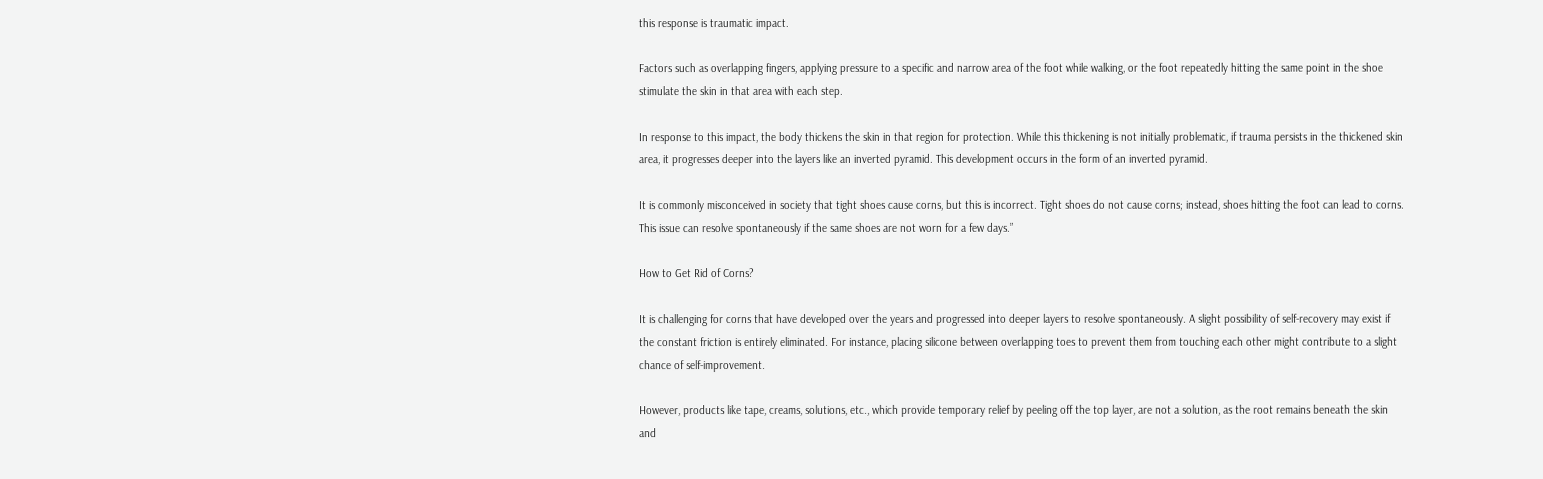this response is traumatic impact.

Factors such as overlapping fingers, applying pressure to a specific and narrow area of the foot while walking, or the foot repeatedly hitting the same point in the shoe stimulate the skin in that area with each step.

In response to this impact, the body thickens the skin in that region for protection. While this thickening is not initially problematic, if trauma persists in the thickened skin area, it progresses deeper into the layers like an inverted pyramid. This development occurs in the form of an inverted pyramid.

It is commonly misconceived in society that tight shoes cause corns, but this is incorrect. Tight shoes do not cause corns; instead, shoes hitting the foot can lead to corns. This issue can resolve spontaneously if the same shoes are not worn for a few days.”

How to Get Rid of Corns?

It is challenging for corns that have developed over the years and progressed into deeper layers to resolve spontaneously. A slight possibility of self-recovery may exist if the constant friction is entirely eliminated. For instance, placing silicone between overlapping toes to prevent them from touching each other might contribute to a slight chance of self-improvement.

However, products like tape, creams, solutions, etc., which provide temporary relief by peeling off the top layer, are not a solution, as the root remains beneath the skin and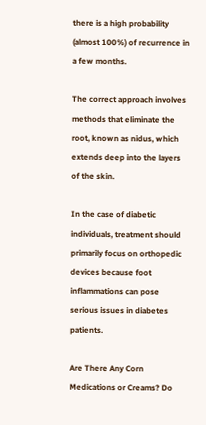there is a high probability (almost 100%) of recurrence in a few months.

The correct approach involves methods that eliminate the root, known as nidus, which extends deep into the layers of the skin.

In the case of diabetic individuals, treatment should primarily focus on orthopedic devices because foot inflammations can pose serious issues in diabetes patients.

Are There Any Corn Medications or Creams? Do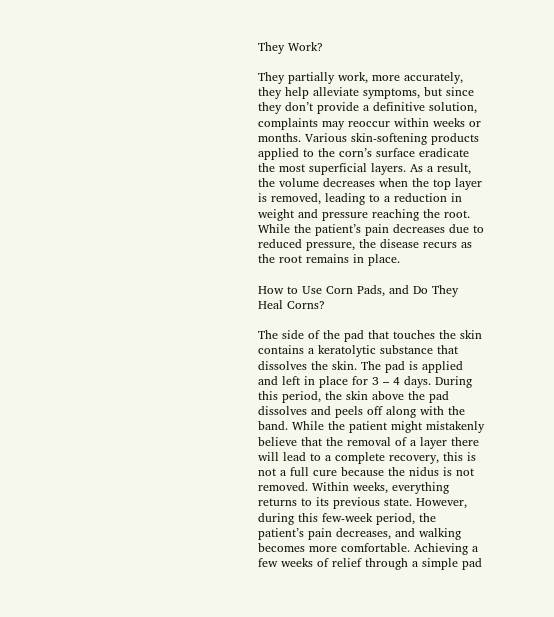They Work?

They partially work, more accurately, they help alleviate symptoms, but since they don’t provide a definitive solution, complaints may reoccur within weeks or months. Various skin-softening products applied to the corn’s surface eradicate the most superficial layers. As a result, the volume decreases when the top layer is removed, leading to a reduction in weight and pressure reaching the root. While the patient’s pain decreases due to reduced pressure, the disease recurs as the root remains in place.

How to Use Corn Pads, and Do They Heal Corns?

The side of the pad that touches the skin contains a keratolytic substance that dissolves the skin. The pad is applied and left in place for 3 – 4 days. During this period, the skin above the pad dissolves and peels off along with the band. While the patient might mistakenly believe that the removal of a layer there will lead to a complete recovery, this is not a full cure because the nidus is not removed. Within weeks, everything returns to its previous state. However, during this few-week period, the patient’s pain decreases, and walking becomes more comfortable. Achieving a few weeks of relief through a simple pad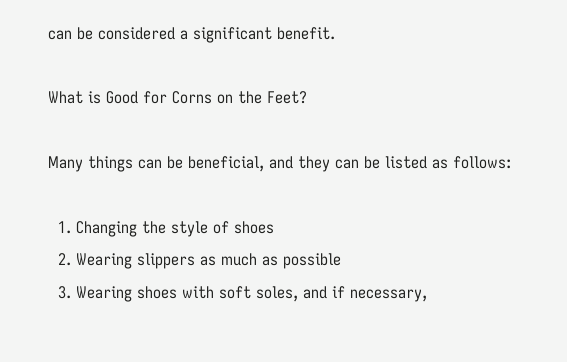can be considered a significant benefit.

What is Good for Corns on the Feet?

Many things can be beneficial, and they can be listed as follows:

  1. Changing the style of shoes
  2. Wearing slippers as much as possible
  3. Wearing shoes with soft soles, and if necessary,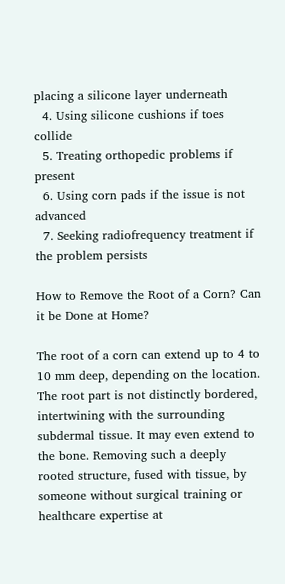placing a silicone layer underneath
  4. Using silicone cushions if toes collide
  5. Treating orthopedic problems if present
  6. Using corn pads if the issue is not advanced
  7. Seeking radiofrequency treatment if the problem persists

How to Remove the Root of a Corn? Can it be Done at Home?

The root of a corn can extend up to 4 to 10 mm deep, depending on the location. The root part is not distinctly bordered, intertwining with the surrounding subdermal tissue. It may even extend to the bone. Removing such a deeply rooted structure, fused with tissue, by someone without surgical training or healthcare expertise at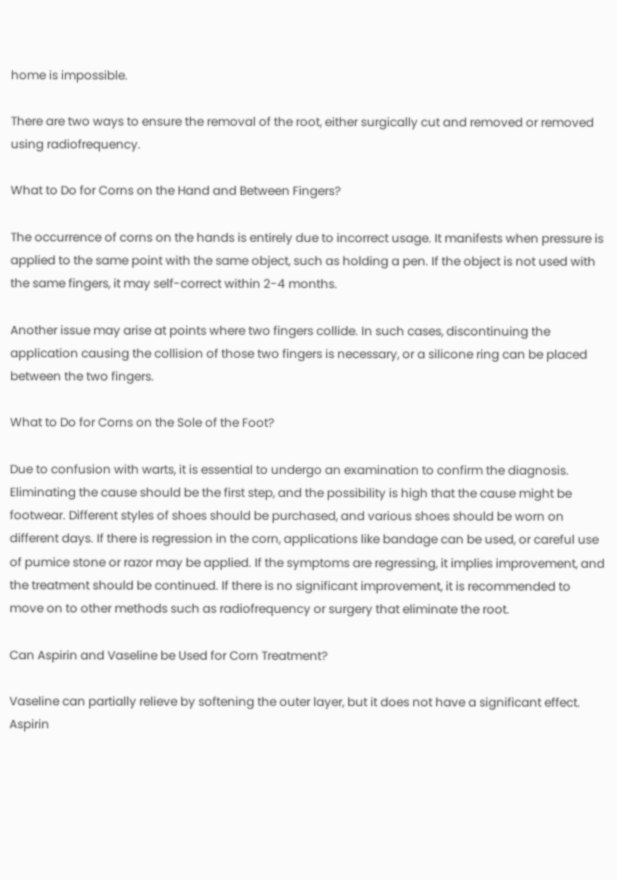home is impossible.

There are two ways to ensure the removal of the root, either surgically cut and removed or removed using radiofrequency.

What to Do for Corns on the Hand and Between Fingers?

The occurrence of corns on the hands is entirely due to incorrect usage. It manifests when pressure is applied to the same point with the same object, such as holding a pen. If the object is not used with the same fingers, it may self-correct within 2-4 months.

Another issue may arise at points where two fingers collide. In such cases, discontinuing the application causing the collision of those two fingers is necessary, or a silicone ring can be placed between the two fingers.

What to Do for Corns on the Sole of the Foot?

Due to confusion with warts, it is essential to undergo an examination to confirm the diagnosis. Eliminating the cause should be the first step, and the possibility is high that the cause might be footwear. Different styles of shoes should be purchased, and various shoes should be worn on different days. If there is regression in the corn, applications like bandage can be used, or careful use of pumice stone or razor may be applied. If the symptoms are regressing, it implies improvement, and the treatment should be continued. If there is no significant improvement, it is recommended to move on to other methods such as radiofrequency or surgery that eliminate the root.

Can Aspirin and Vaseline be Used for Corn Treatment?

Vaseline can partially relieve by softening the outer layer, but it does not have a significant effect. Aspirin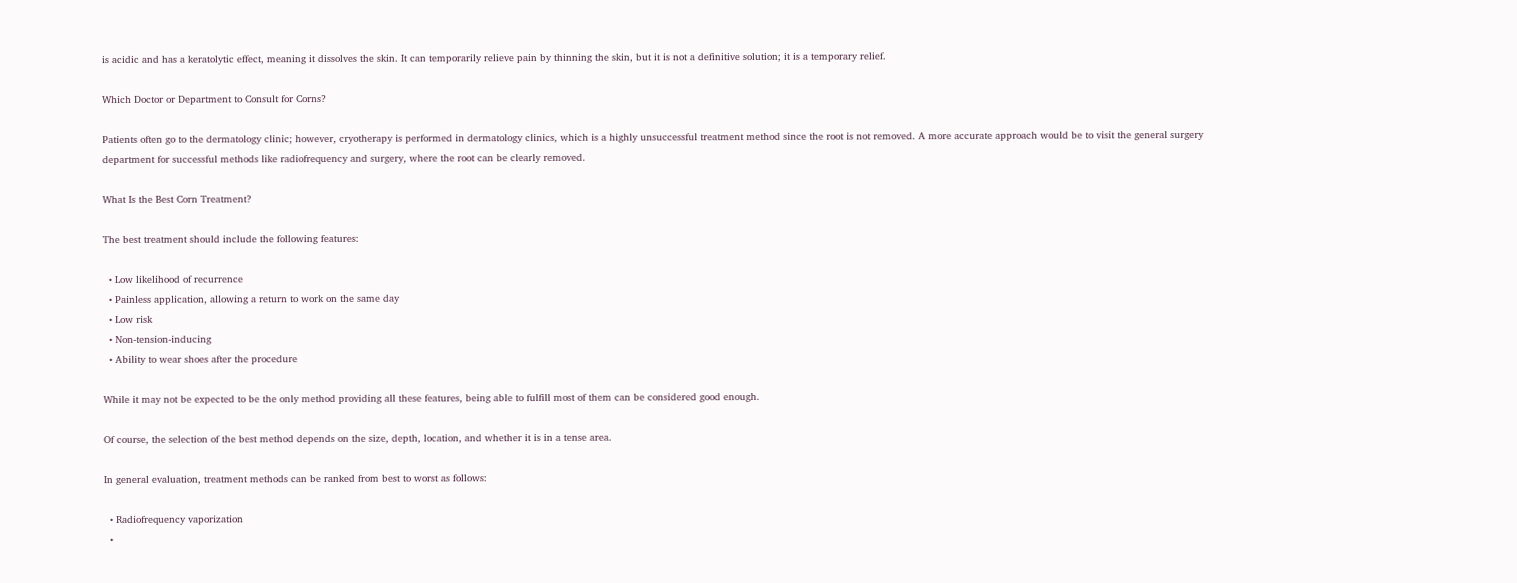is acidic and has a keratolytic effect, meaning it dissolves the skin. It can temporarily relieve pain by thinning the skin, but it is not a definitive solution; it is a temporary relief.

Which Doctor or Department to Consult for Corns?

Patients often go to the dermatology clinic; however, cryotherapy is performed in dermatology clinics, which is a highly unsuccessful treatment method since the root is not removed. A more accurate approach would be to visit the general surgery department for successful methods like radiofrequency and surgery, where the root can be clearly removed.

What Is the Best Corn Treatment?

The best treatment should include the following features:

  • Low likelihood of recurrence
  • Painless application, allowing a return to work on the same day
  • Low risk
  • Non-tension-inducing
  • Ability to wear shoes after the procedure

While it may not be expected to be the only method providing all these features, being able to fulfill most of them can be considered good enough.

Of course, the selection of the best method depends on the size, depth, location, and whether it is in a tense area.

In general evaluation, treatment methods can be ranked from best to worst as follows:

  • Radiofrequency vaporization
  •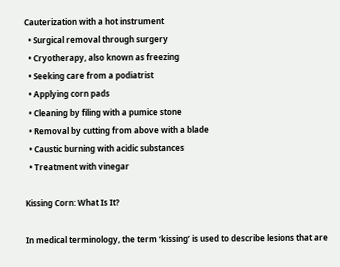Cauterization with a hot instrument
  • Surgical removal through surgery
  • Cryotherapy, also known as freezing
  • Seeking care from a podiatrist
  • Applying corn pads
  • Cleaning by filing with a pumice stone
  • Removal by cutting from above with a blade
  • Caustic burning with acidic substances
  • Treatment with vinegar

Kissing Corn: What Is It?

In medical terminology, the term ‘kissing’ is used to describe lesions that are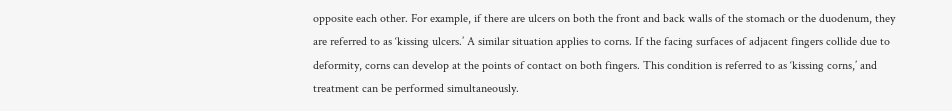opposite each other. For example, if there are ulcers on both the front and back walls of the stomach or the duodenum, they are referred to as ‘kissing ulcers.’ A similar situation applies to corns. If the facing surfaces of adjacent fingers collide due to deformity, corns can develop at the points of contact on both fingers. This condition is referred to as ‘kissing corns,’ and treatment can be performed simultaneously.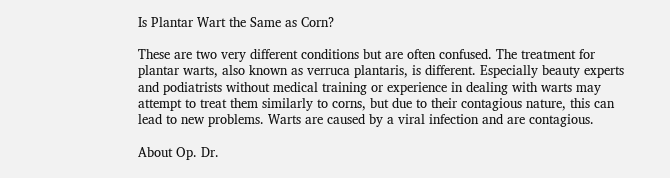Is Plantar Wart the Same as Corn?

These are two very different conditions but are often confused. The treatment for plantar warts, also known as verruca plantaris, is different. Especially beauty experts and podiatrists without medical training or experience in dealing with warts may attempt to treat them similarly to corns, but due to their contagious nature, this can lead to new problems. Warts are caused by a viral infection and are contagious.

About Op. Dr.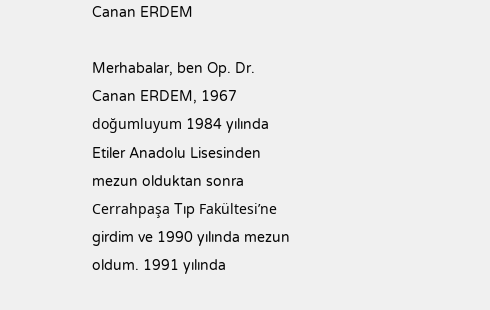Canan ERDEM

Merhabalar, ben Op. Dr. Canan ERDEM, 1967 doğumluyum 1984 yılında Etiler Anadolu Lisesinden mezun olduktan sonra Cerrahpaşa Tıp Fakültesi’ne girdim ve 1990 yılında mezun oldum. 1991 yılında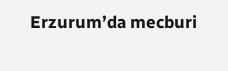Erzurum’da mecburi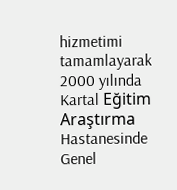hizmetimi tamamlayarak 2000 yılında Kartal Eğitim Araştırma Hastanesinde Genel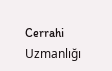Cerrahi Uzmanlığı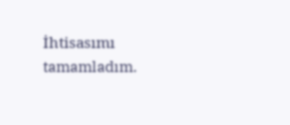İhtisasımı tamamladım.